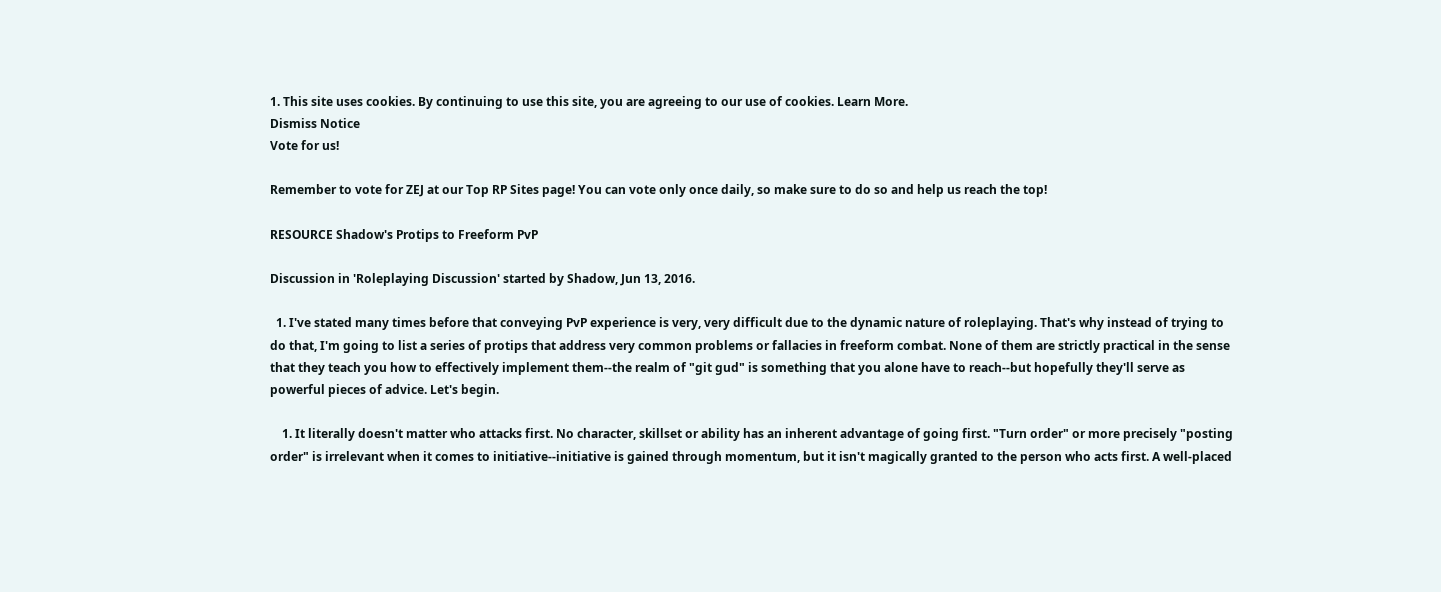1. This site uses cookies. By continuing to use this site, you are agreeing to our use of cookies. Learn More.
Dismiss Notice
Vote for us!

Remember to vote for ZEJ at our Top RP Sites page! You can vote only once daily, so make sure to do so and help us reach the top!

RESOURCE Shadow's Protips to Freeform PvP

Discussion in 'Roleplaying Discussion' started by Shadow, Jun 13, 2016.

  1. I've stated many times before that conveying PvP experience is very, very difficult due to the dynamic nature of roleplaying. That's why instead of trying to do that, I'm going to list a series of protips that address very common problems or fallacies in freeform combat. None of them are strictly practical in the sense that they teach you how to effectively implement them--the realm of "git gud" is something that you alone have to reach--but hopefully they'll serve as powerful pieces of advice. Let's begin.

    1. It literally doesn't matter who attacks first. No character, skillset or ability has an inherent advantage of going first. "Turn order" or more precisely "posting order" is irrelevant when it comes to initiative--initiative is gained through momentum, but it isn't magically granted to the person who acts first. A well-placed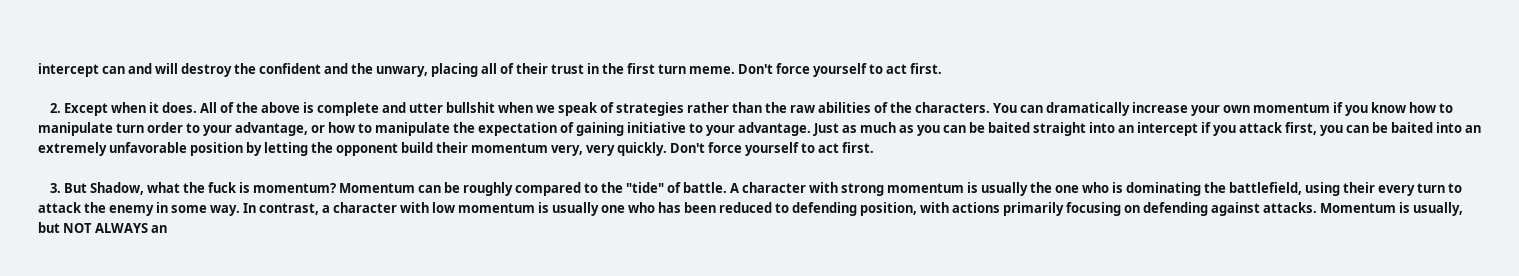intercept can and will destroy the confident and the unwary, placing all of their trust in the first turn meme. Don't force yourself to act first.

    2. Except when it does. All of the above is complete and utter bullshit when we speak of strategies rather than the raw abilities of the characters. You can dramatically increase your own momentum if you know how to manipulate turn order to your advantage, or how to manipulate the expectation of gaining initiative to your advantage. Just as much as you can be baited straight into an intercept if you attack first, you can be baited into an extremely unfavorable position by letting the opponent build their momentum very, very quickly. Don't force yourself to act first.

    3. But Shadow, what the fuck is momentum? Momentum can be roughly compared to the "tide" of battle. A character with strong momentum is usually the one who is dominating the battlefield, using their every turn to attack the enemy in some way. In contrast, a character with low momentum is usually one who has been reduced to defending position, with actions primarily focusing on defending against attacks. Momentum is usually, but NOT ALWAYS an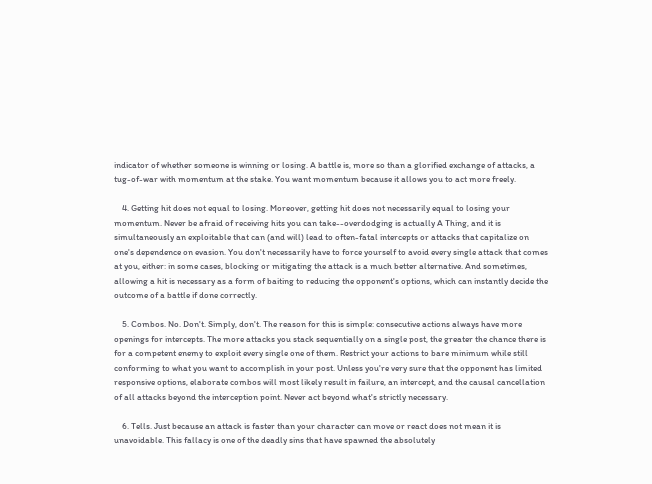indicator of whether someone is winning or losing. A battle is, more so than a glorified exchange of attacks, a tug-of-war with momentum at the stake. You want momentum because it allows you to act more freely.

    4. Getting hit does not equal to losing. Moreover, getting hit does not necessarily equal to losing your momentum. Never be afraid of receiving hits you can take--overdodging is actually A Thing, and it is simultaneously an exploitable that can (and will) lead to often-fatal intercepts or attacks that capitalize on one's dependence on evasion. You don't necessarily have to force yourself to avoid every single attack that comes at you, either: in some cases, blocking or mitigating the attack is a much better alternative. And sometimes, allowing a hit is necessary as a form of baiting to reducing the opponent's options, which can instantly decide the outcome of a battle if done correctly.

    5. Combos. No. Don't. Simply, don't. The reason for this is simple: consecutive actions always have more openings for intercepts. The more attacks you stack sequentially on a single post, the greater the chance there is for a competent enemy to exploit every single one of them. Restrict your actions to bare minimum while still conforming to what you want to accomplish in your post. Unless you're very sure that the opponent has limited responsive options, elaborate combos will most likely result in failure, an intercept, and the causal cancellation of all attacks beyond the interception point. Never act beyond what's strictly necessary.

    6. Tells. Just because an attack is faster than your character can move or react does not mean it is unavoidable. This fallacy is one of the deadly sins that have spawned the absolutely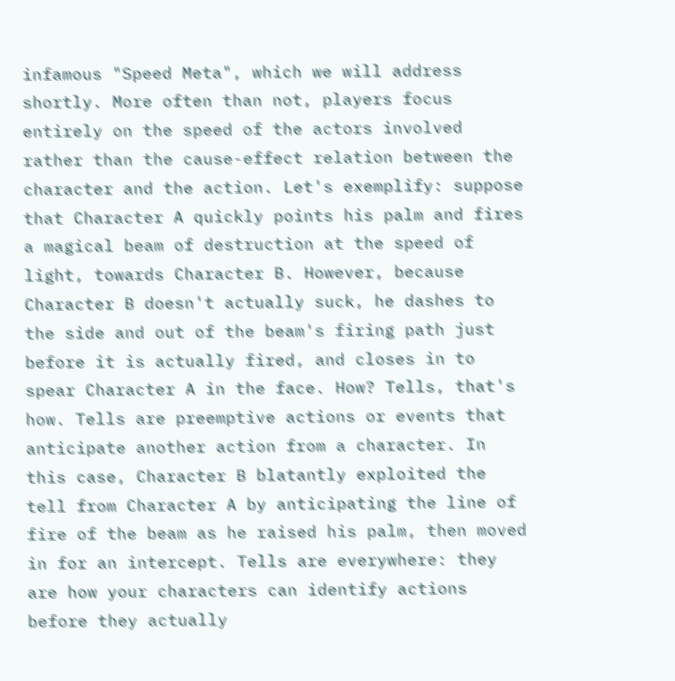infamous "Speed Meta", which we will address shortly. More often than not, players focus entirely on the speed of the actors involved rather than the cause-effect relation between the character and the action. Let's exemplify: suppose that Character A quickly points his palm and fires a magical beam of destruction at the speed of light, towards Character B. However, because Character B doesn't actually suck, he dashes to the side and out of the beam's firing path just before it is actually fired, and closes in to spear Character A in the face. How? Tells, that's how. Tells are preemptive actions or events that anticipate another action from a character. In this case, Character B blatantly exploited the tell from Character A by anticipating the line of fire of the beam as he raised his palm, then moved in for an intercept. Tells are everywhere: they are how your characters can identify actions before they actually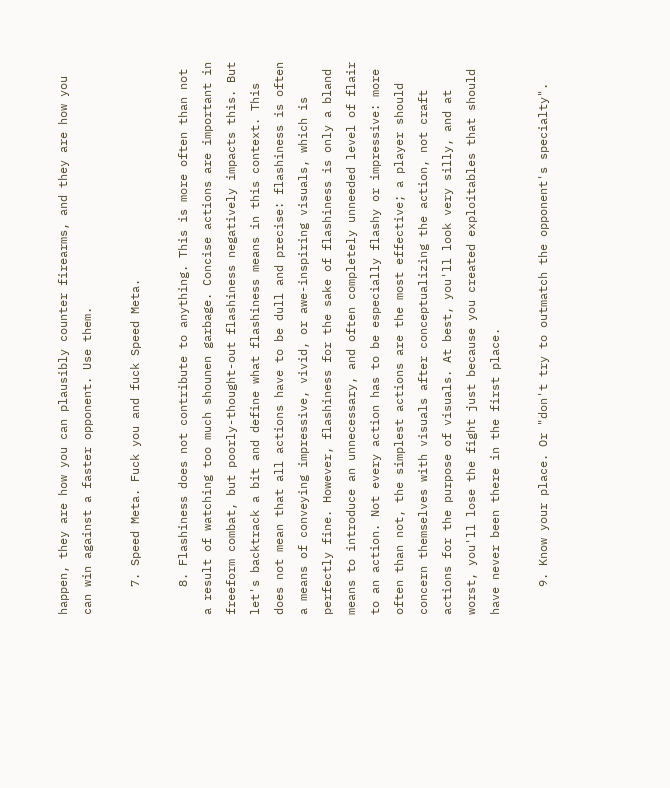happen, they are how you can plausibly counter firearms, and they are how you can win against a faster opponent. Use them.

    7. Speed Meta. Fuck you and fuck Speed Meta.

    8. Flashiness does not contribute to anything. This is more often than not a result of watching too much shounen garbage. Concise actions are important in freeform combat, but poorly-thought-out flashiness negatively impacts this. But let's backtrack a bit and define what flashiness means in this context. This does not mean that all actions have to be dull and precise: flashiness is often a means of conveying impressive, vivid, or awe-inspiring visuals, which is perfectly fine. However, flashiness for the sake of flashiness is only a bland means to introduce an unnecessary, and often completely unneeded level of flair to an action. Not every action has to be especially flashy or impressive: more often than not, the simplest actions are the most effective; a player should concern themselves with visuals after conceptualizing the action, not craft actions for the purpose of visuals. At best, you'll look very silly, and at worst, you'll lose the fight just because you created exploitables that should have never been there in the first place.

    9. Know your place. Or "don't try to outmatch the opponent's specialty".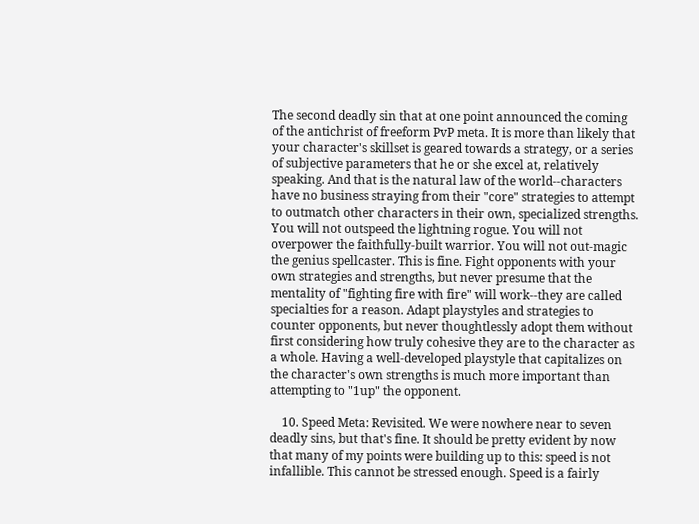The second deadly sin that at one point announced the coming of the antichrist of freeform PvP meta. It is more than likely that your character's skillset is geared towards a strategy, or a series of subjective parameters that he or she excel at, relatively speaking. And that is the natural law of the world--characters have no business straying from their "core" strategies to attempt to outmatch other characters in their own, specialized strengths. You will not outspeed the lightning rogue. You will not overpower the faithfully-built warrior. You will not out-magic the genius spellcaster. This is fine. Fight opponents with your own strategies and strengths, but never presume that the mentality of "fighting fire with fire" will work--they are called specialties for a reason. Adapt playstyles and strategies to counter opponents, but never thoughtlessly adopt them without first considering how truly cohesive they are to the character as a whole. Having a well-developed playstyle that capitalizes on the character's own strengths is much more important than attempting to "1up" the opponent.

    10. Speed Meta: Revisited. We were nowhere near to seven deadly sins, but that's fine. It should be pretty evident by now that many of my points were building up to this: speed is not infallible. This cannot be stressed enough. Speed is a fairly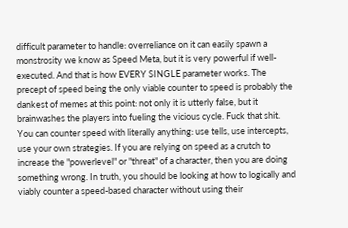difficult parameter to handle: overreliance on it can easily spawn a monstrosity we know as Speed Meta, but it is very powerful if well-executed. And that is how EVERY SINGLE parameter works. The precept of speed being the only viable counter to speed is probably the dankest of memes at this point: not only it is utterly false, but it brainwashes the players into fueling the vicious cycle. Fuck that shit. You can counter speed with literally anything: use tells, use intercepts, use your own strategies. If you are relying on speed as a crutch to increase the "powerlevel" or "threat" of a character, then you are doing something wrong. In truth, you should be looking at how to logically and viably counter a speed-based character without using their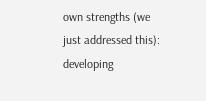own strengths (we just addressed this): developing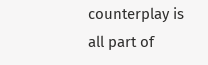counterplay is all part of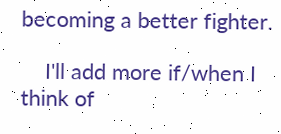becoming a better fighter.

    I'll add more if/when I think of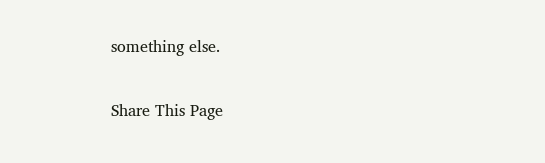something else.

Share This Page